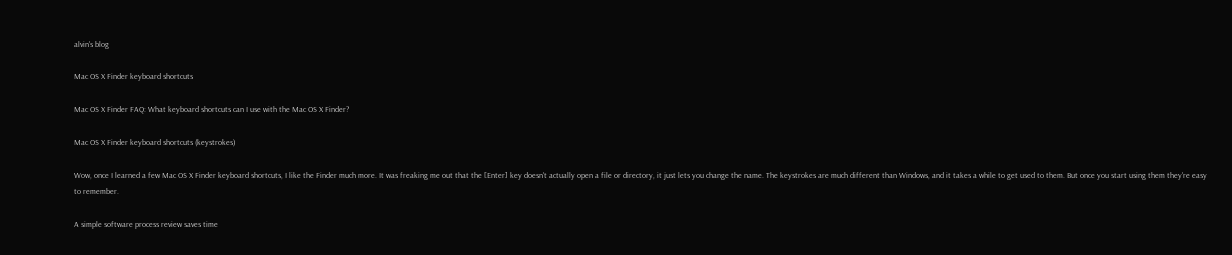alvin's blog

Mac OS X Finder keyboard shortcuts

Mac OS X Finder FAQ: What keyboard shortcuts can I use with the Mac OS X Finder?

Mac OS X Finder keyboard shortcuts (keystrokes)

Wow, once I learned a few Mac OS X Finder keyboard shortcuts, I like the Finder much more. It was freaking me out that the [Enter] key doesn't actually open a file or directory, it just lets you change the name. The keystrokes are much different than Windows, and it takes a while to get used to them. But once you start using them they're easy to remember.

A simple software process review saves time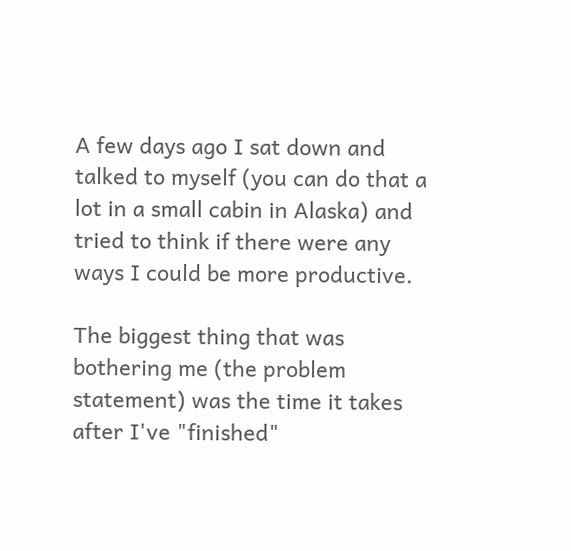A few days ago I sat down and talked to myself (you can do that a lot in a small cabin in Alaska) and tried to think if there were any ways I could be more productive.

The biggest thing that was bothering me (the problem statement) was the time it takes after I've "finished"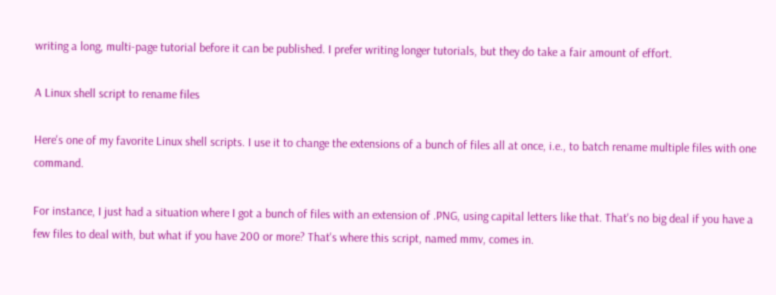writing a long, multi-page tutorial before it can be published. I prefer writing longer tutorials, but they do take a fair amount of effort.

A Linux shell script to rename files

Here's one of my favorite Linux shell scripts. I use it to change the extensions of a bunch of files all at once, i.e., to batch rename multiple files with one command.

For instance, I just had a situation where I got a bunch of files with an extension of .PNG, using capital letters like that. That's no big deal if you have a few files to deal with, but what if you have 200 or more? That's where this script, named mmv, comes in.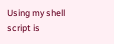Using my shell script is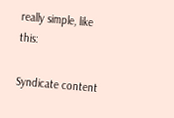really simple, like this:

Syndicate content